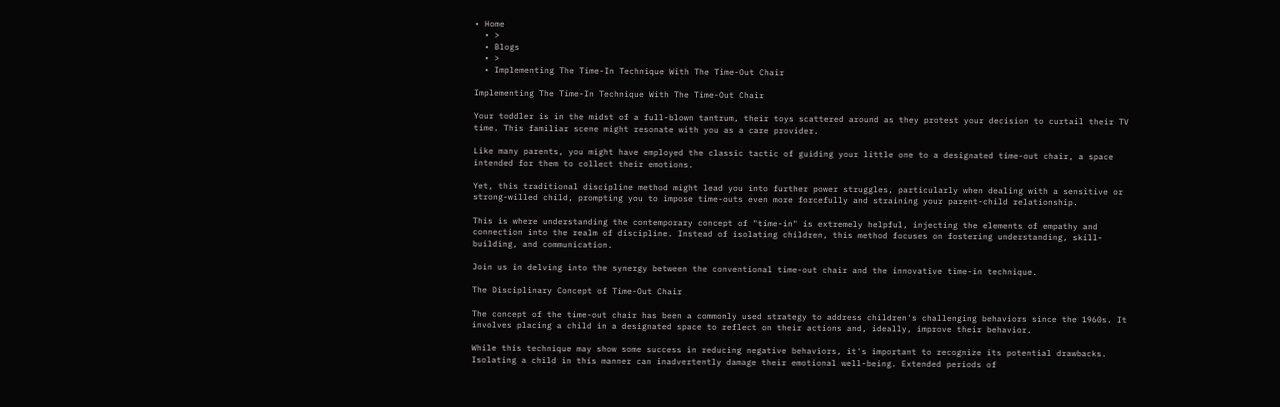• Home
  • >
  • Blogs
  • >
  • Implementing The Time-In Technique With The Time-Out Chair

Implementing The Time-In Technique With The Time-Out Chair

Your toddler is in the midst of a full-blown tantrum, their toys scattered around as they protest your decision to curtail their TV time. This familiar scene might resonate with you as a care provider.

Like many parents, you might have employed the classic tactic of guiding your little one to a designated time-out chair, a space intended for them to collect their emotions.

Yet, this traditional discipline method might lead you into further power struggles, particularly when dealing with a sensitive or strong-willed child, prompting you to impose time-outs even more forcefully and straining your parent-child relationship.

This is where understanding the contemporary concept of "time-in" is extremely helpful, injecting the elements of empathy and connection into the realm of discipline. Instead of isolating children, this method focuses on fostering understanding, skill-building, and communication.

Join us in delving into the synergy between the conventional time-out chair and the innovative time-in technique.

The Disciplinary Concept of Time-Out Chair

The concept of the time-out chair has been a commonly used strategy to address children's challenging behaviors since the 1960s. It involves placing a child in a designated space to reflect on their actions and, ideally, improve their behavior.

While this technique may show some success in reducing negative behaviors, it's important to recognize its potential drawbacks. Isolating a child in this manner can inadvertently damage their emotional well-being. Extended periods of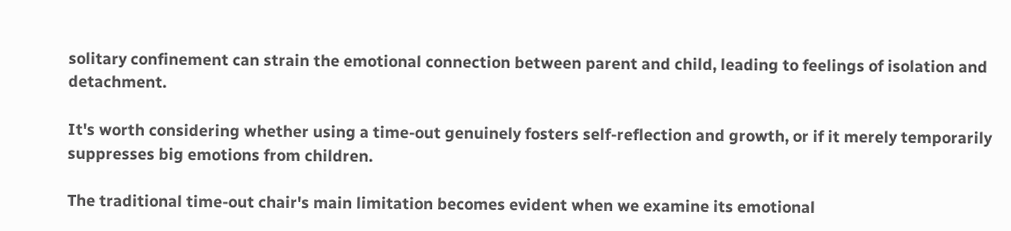solitary confinement can strain the emotional connection between parent and child, leading to feelings of isolation and detachment.

It's worth considering whether using a time-out genuinely fosters self-reflection and growth, or if it merely temporarily suppresses big emotions from children.

The traditional time-out chair's main limitation becomes evident when we examine its emotional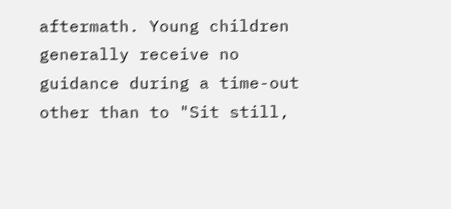aftermath. Young children generally receive no guidance during a time-out other than to "Sit still,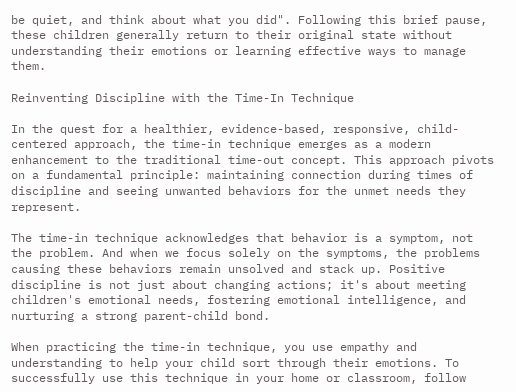be quiet, and think about what you did". Following this brief pause, these children generally return to their original state without understanding their emotions or learning effective ways to manage them.

Reinventing Discipline with the Time-In Technique

In the quest for a healthier, evidence-based, responsive, child-centered approach, the time-in technique emerges as a modern enhancement to the traditional time-out concept. This approach pivots on a fundamental principle: maintaining connection during times of discipline and seeing unwanted behaviors for the unmet needs they represent.

The time-in technique acknowledges that behavior is a symptom, not the problem. And when we focus solely on the symptoms, the problems causing these behaviors remain unsolved and stack up. Positive discipline is not just about changing actions; it's about meeting children's emotional needs, fostering emotional intelligence, and nurturing a strong parent-child bond.

When practicing the time-in technique, you use empathy and understanding to help your child sort through their emotions. To successfully use this technique in your home or classroom, follow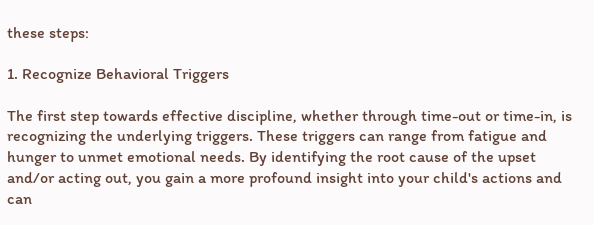these steps:

1. Recognize Behavioral Triggers

The first step towards effective discipline, whether through time-out or time-in, is recognizing the underlying triggers. These triggers can range from fatigue and hunger to unmet emotional needs. By identifying the root cause of the upset and/or acting out, you gain a more profound insight into your child's actions and can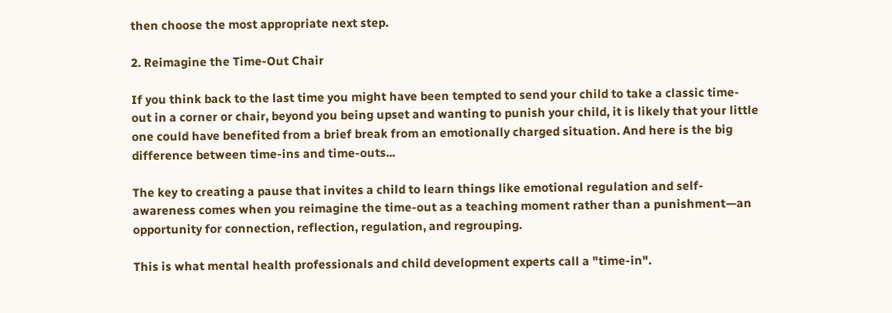then choose the most appropriate next step.

2. Reimagine the Time-Out Chair

If you think back to the last time you might have been tempted to send your child to take a classic time-out in a corner or chair, beyond you being upset and wanting to punish your child, it is likely that your little one could have benefited from a brief break from an emotionally charged situation. And here is the big difference between time-ins and time-outs...

The key to creating a pause that invites a child to learn things like emotional regulation and self-awareness comes when you reimagine the time-out as a teaching moment rather than a punishment—an opportunity for connection, reflection, regulation, and regrouping.

This is what mental health professionals and child development experts call a "time-in".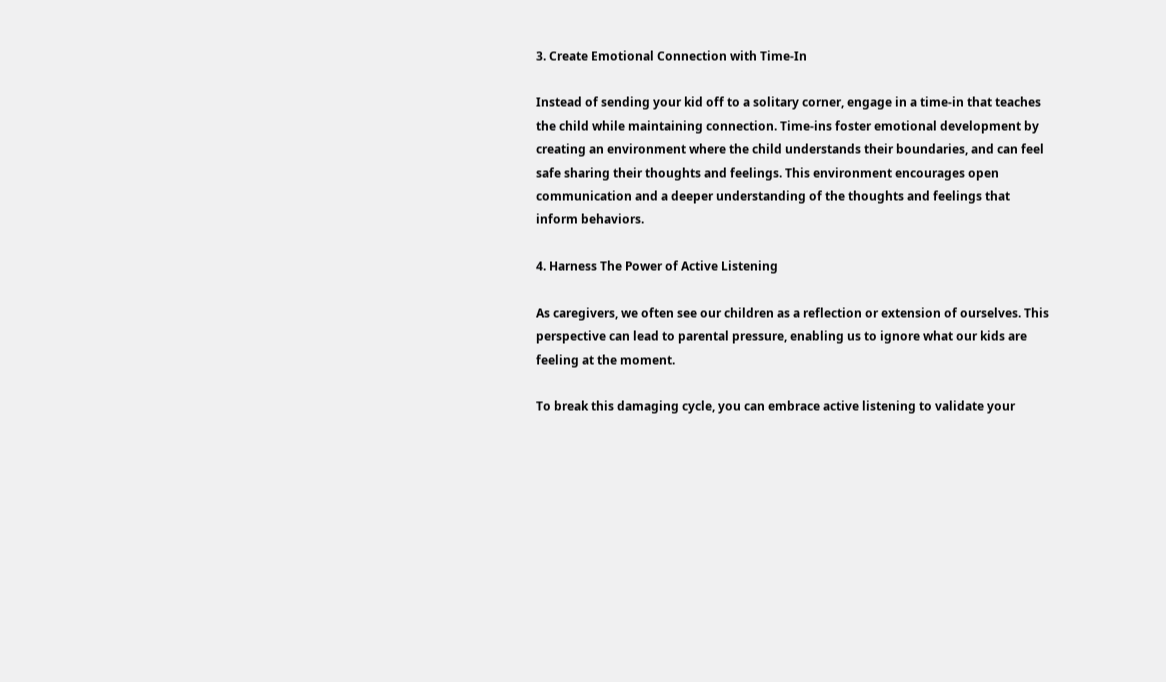3. Create Emotional Connection with Time-In

Instead of sending your kid off to a solitary corner, engage in a time-in that teaches the child while maintaining connection. Time-ins foster emotional development by creating an environment where the child understands their boundaries, and can feel safe sharing their thoughts and feelings. This environment encourages open communication and a deeper understanding of the thoughts and feelings that inform behaviors.

4. Harness The Power of Active Listening

As caregivers, we often see our children as a reflection or extension of ourselves. This perspective can lead to parental pressure, enabling us to ignore what our kids are feeling at the moment.

To break this damaging cycle, you can embrace active listening to validate your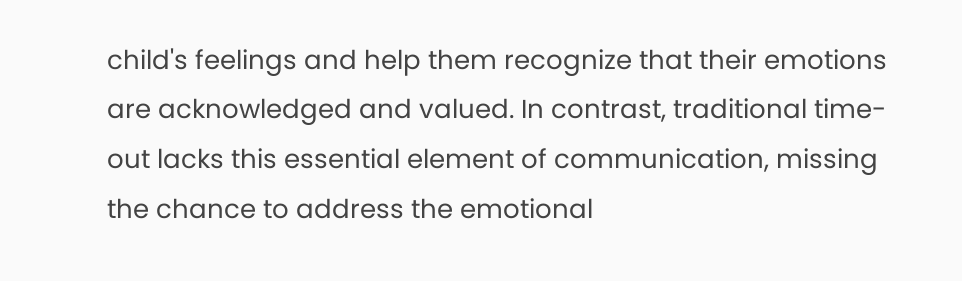child's feelings and help them recognize that their emotions are acknowledged and valued. In contrast, traditional time-out lacks this essential element of communication, missing the chance to address the emotional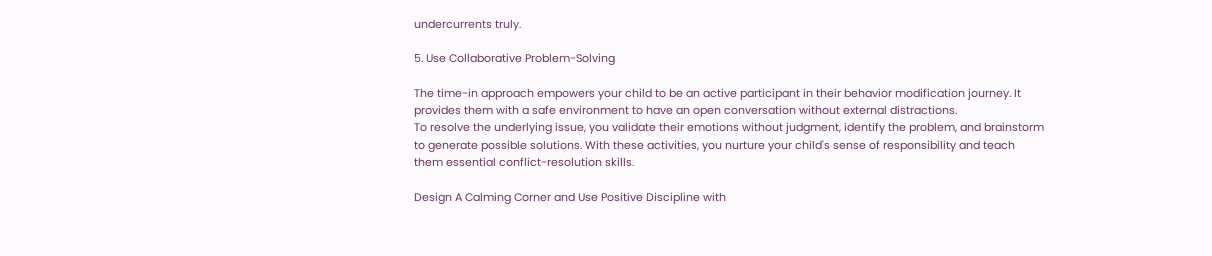undercurrents truly.

5. Use Collaborative Problem-Solving

The time-in approach empowers your child to be an active participant in their behavior modification journey. It provides them with a safe environment to have an open conversation without external distractions.
To resolve the underlying issue, you validate their emotions without judgment, identify the problem, and brainstorm to generate possible solutions. With these activities, you nurture your child's sense of responsibility and teach them essential conflict-resolution skills.

Design A Calming Corner and Use Positive Discipline with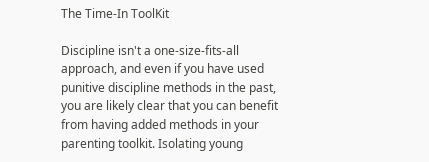The Time-In ToolKit

Discipline isn't a one-size-fits-all approach, and even if you have used punitive discipline methods in the past, you are likely clear that you can benefit from having added methods in your parenting toolkit. Isolating young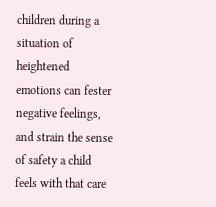children during a situation of heightened emotions can fester negative feelings, and strain the sense of safety a child feels with that care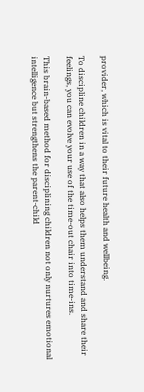provider, which is vital to their future health and wellbeing.

To discipline children in a way that also helps them understand and share their feelings, you can evolve your use of the time-out chair into time-ins.

This brain-based method for disciplining children not only nurtures emotional intelligence but strengthens the parent-child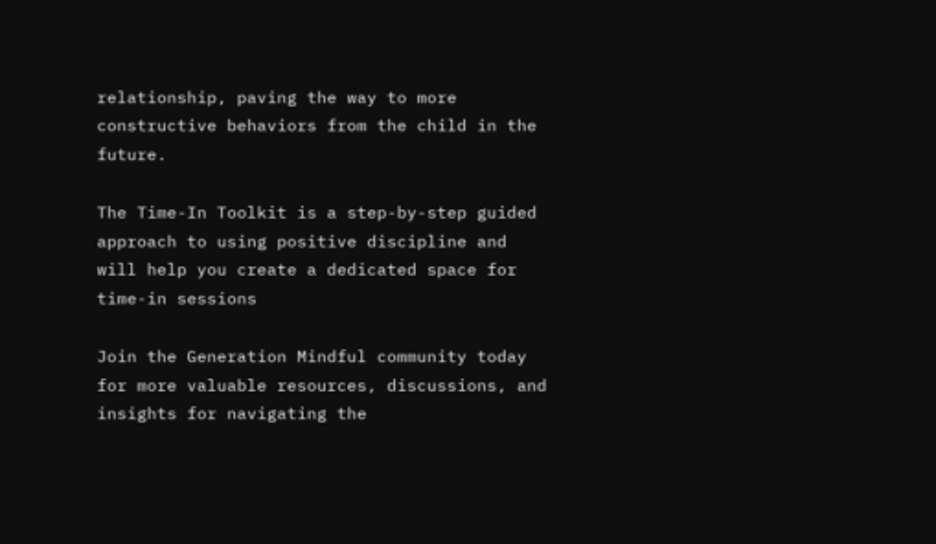relationship, paving the way to more constructive behaviors from the child in the future.

The Time-In Toolkit is a step-by-step guided approach to using positive discipline and will help you create a dedicated space for time-in sessions

Join the Generation Mindful community today for more valuable resources, discussions, and insights for navigating the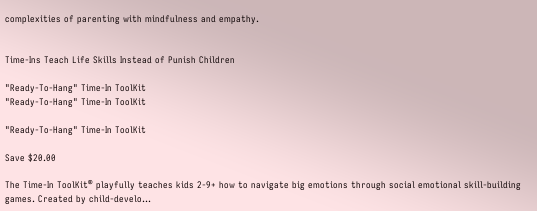complexities of parenting with mindfulness and empathy.


Time-Ins Teach Life Skills Instead of Punish Children

"Ready-To-Hang" Time-In ToolKit
"Ready-To-Hang" Time-In ToolKit

"Ready-To-Hang" Time-In ToolKit

Save $20.00

The Time-In ToolKit® playfully teaches kids 2-9+ how to navigate big emotions through social emotional skill-building games. Created by child-develo...